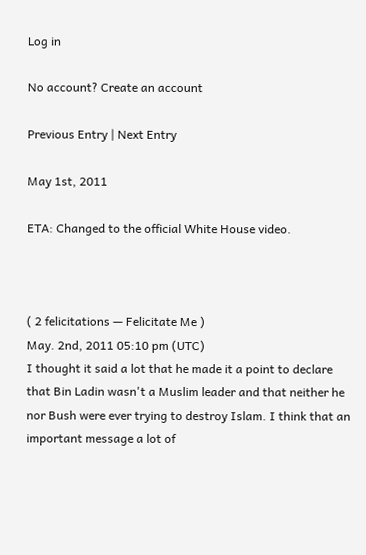Log in

No account? Create an account

Previous Entry | Next Entry

May 1st, 2011

ETA: Changed to the official White House video.



( 2 felicitations — Felicitate Me )
May. 2nd, 2011 05:10 pm (UTC)
I thought it said a lot that he made it a point to declare that Bin Ladin wasn't a Muslim leader and that neither he nor Bush were ever trying to destroy Islam. I think that an important message a lot of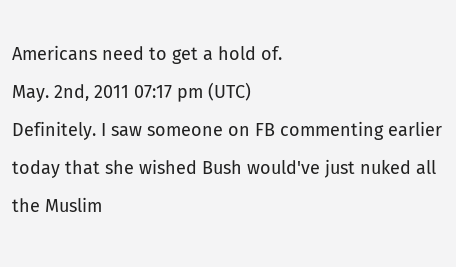Americans need to get a hold of.
May. 2nd, 2011 07:17 pm (UTC)
Definitely. I saw someone on FB commenting earlier today that she wished Bush would've just nuked all the Muslim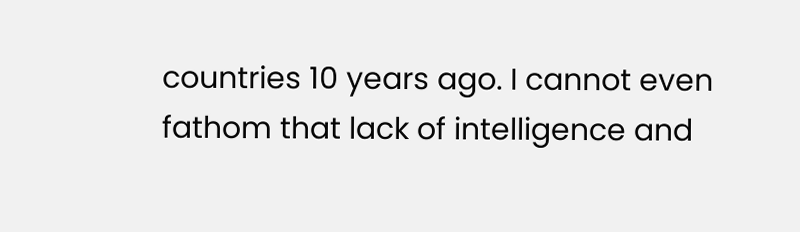countries 10 years ago. I cannot even fathom that lack of intelligence and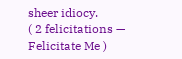sheer idiocy.
( 2 felicitations — Felicitate Me )